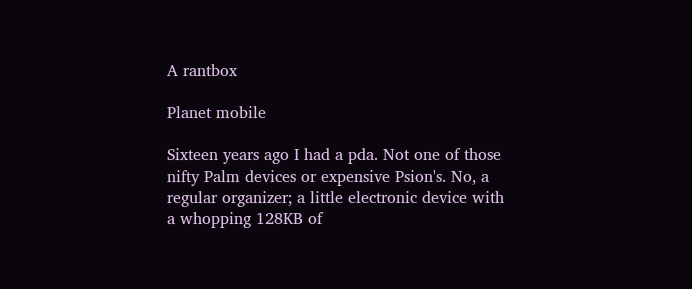A rantbox

Planet mobile

Sixteen years ago I had a pda. Not one of those nifty Palm devices or expensive Psion's. No, a regular organizer; a little electronic device with a whopping 128KB of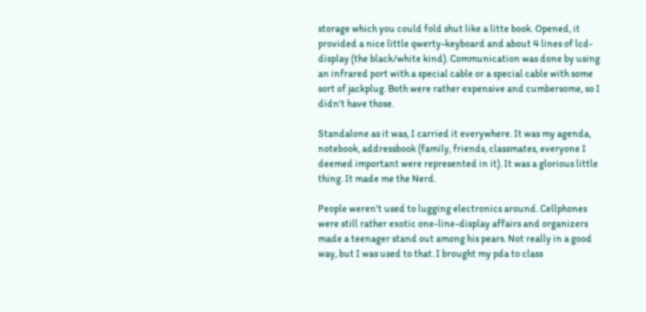storage which you could fold shut like a litte book. Opened, it provided a nice little qwerty-keyboard and about 4 lines of lcd-display (the black/white kind). Communication was done by using an infrared port with a special cable or a special cable with some sort of jackplug. Both were rather expensive and cumbersome, so I didn't have those.

Standalone as it was, I carried it everywhere. It was my agenda, notebook, addressbook (family, friends, classmates, everyone I deemed important were represented in it). It was a glorious little thing. It made me the Nerd.

People weren't used to lugging electronics around. Cellphones were still rather exotic one-line-display affairs and organizers made a teenager stand out among his pears. Not really in a good way, but I was used to that. I brought my pda to class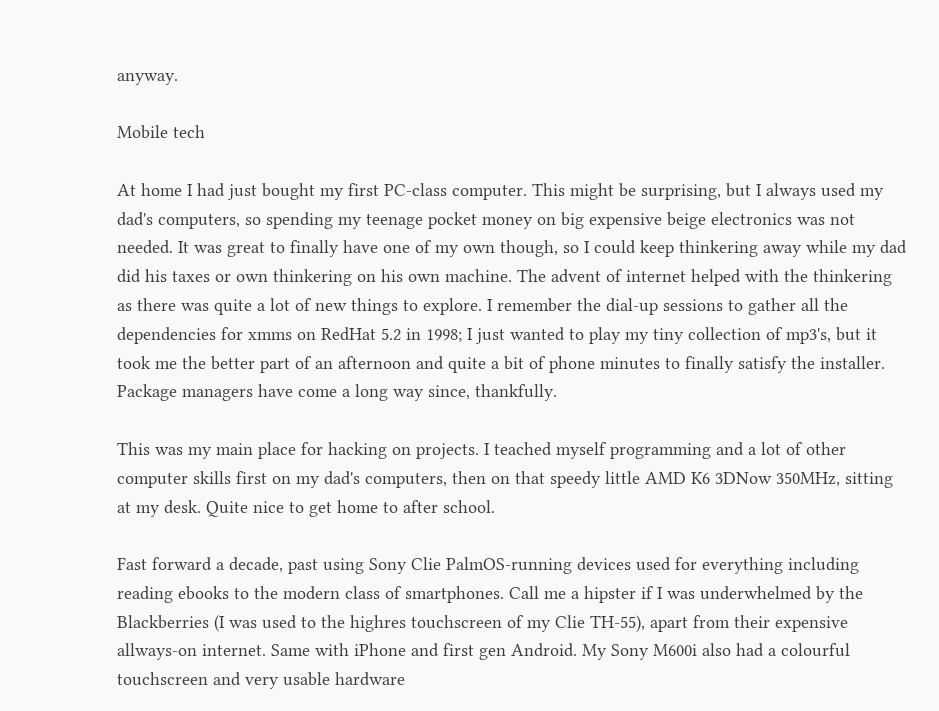anyway.

Mobile tech

At home I had just bought my first PC-class computer. This might be surprising, but I always used my dad's computers, so spending my teenage pocket money on big expensive beige electronics was not needed. It was great to finally have one of my own though, so I could keep thinkering away while my dad did his taxes or own thinkering on his own machine. The advent of internet helped with the thinkering as there was quite a lot of new things to explore. I remember the dial-up sessions to gather all the dependencies for xmms on RedHat 5.2 in 1998; I just wanted to play my tiny collection of mp3's, but it took me the better part of an afternoon and quite a bit of phone minutes to finally satisfy the installer. Package managers have come a long way since, thankfully.

This was my main place for hacking on projects. I teached myself programming and a lot of other computer skills first on my dad's computers, then on that speedy little AMD K6 3DNow 350MHz, sitting at my desk. Quite nice to get home to after school.

Fast forward a decade, past using Sony Clie PalmOS-running devices used for everything including reading ebooks to the modern class of smartphones. Call me a hipster if I was underwhelmed by the Blackberries (I was used to the highres touchscreen of my Clie TH-55), apart from their expensive allways-on internet. Same with iPhone and first gen Android. My Sony M600i also had a colourful touchscreen and very usable hardware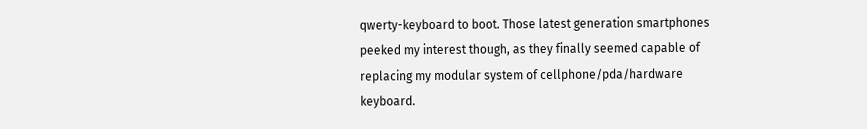qwerty-keyboard to boot. Those latest generation smartphones peeked my interest though, as they finally seemed capable of replacing my modular system of cellphone/pda/hardware keyboard.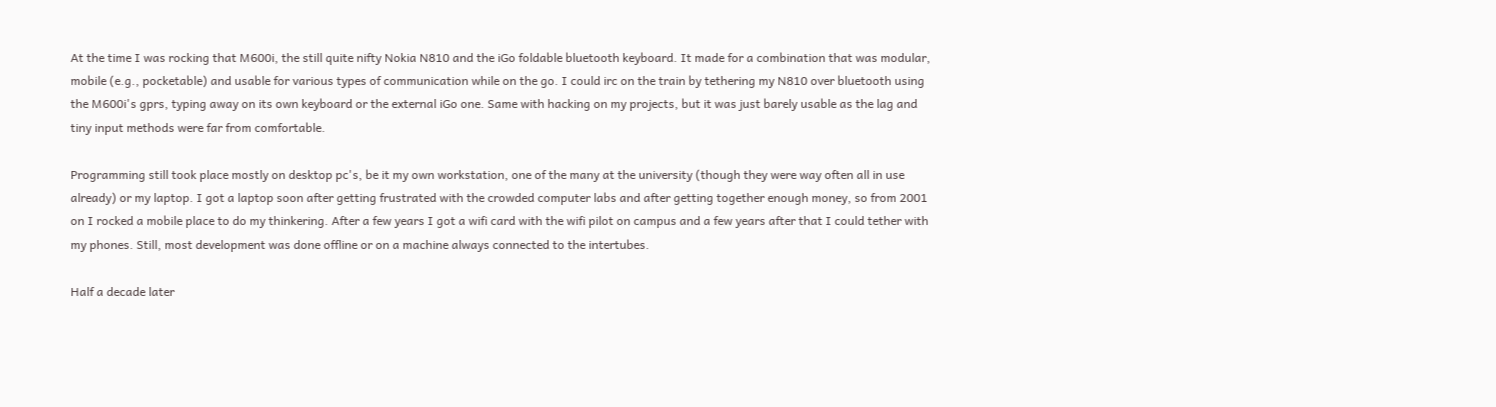At the time I was rocking that M600i, the still quite nifty Nokia N810 and the iGo foldable bluetooth keyboard. It made for a combination that was modular, mobile (e.g., pocketable) and usable for various types of communication while on the go. I could irc on the train by tethering my N810 over bluetooth using the M600i's gprs, typing away on its own keyboard or the external iGo one. Same with hacking on my projects, but it was just barely usable as the lag and tiny input methods were far from comfortable.

Programming still took place mostly on desktop pc's, be it my own workstation, one of the many at the university (though they were way often all in use already) or my laptop. I got a laptop soon after getting frustrated with the crowded computer labs and after getting together enough money, so from 2001 on I rocked a mobile place to do my thinkering. After a few years I got a wifi card with the wifi pilot on campus and a few years after that I could tether with my phones. Still, most development was done offline or on a machine always connected to the intertubes.

Half a decade later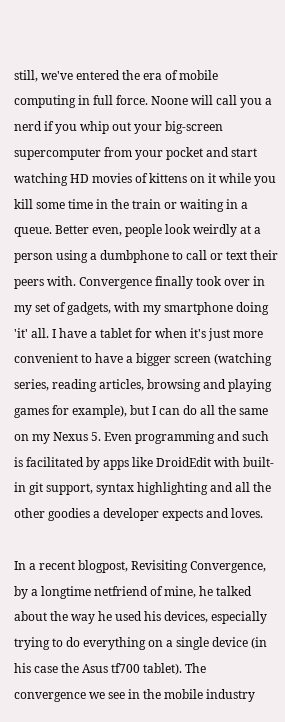still, we've entered the era of mobile computing in full force. Noone will call you a nerd if you whip out your big-screen supercomputer from your pocket and start watching HD movies of kittens on it while you kill some time in the train or waiting in a queue. Better even, people look weirdly at a person using a dumbphone to call or text their peers with. Convergence finally took over in my set of gadgets, with my smartphone doing 'it' all. I have a tablet for when it's just more convenient to have a bigger screen (watching series, reading articles, browsing and playing games for example), but I can do all the same on my Nexus 5. Even programming and such is facilitated by apps like DroidEdit with built-in git support, syntax highlighting and all the other goodies a developer expects and loves.

In a recent blogpost, Revisiting Convergence, by a longtime netfriend of mine, he talked about the way he used his devices, especially trying to do everything on a single device (in his case the Asus tf700 tablet). The convergence we see in the mobile industry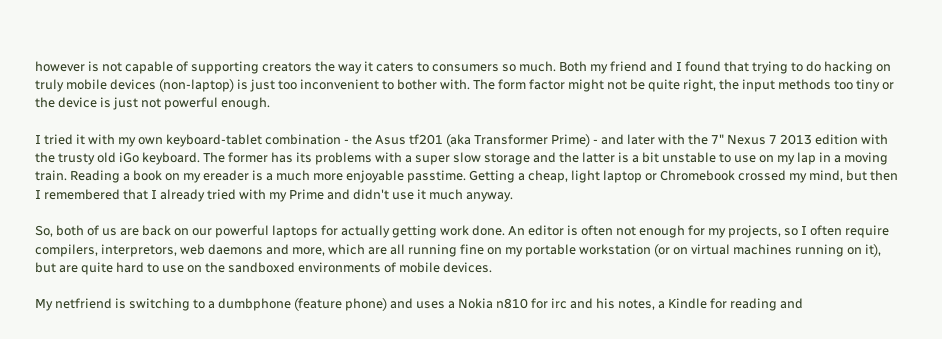however is not capable of supporting creators the way it caters to consumers so much. Both my friend and I found that trying to do hacking on truly mobile devices (non-laptop) is just too inconvenient to bother with. The form factor might not be quite right, the input methods too tiny or the device is just not powerful enough.

I tried it with my own keyboard-tablet combination - the Asus tf201 (aka Transformer Prime) - and later with the 7" Nexus 7 2013 edition with the trusty old iGo keyboard. The former has its problems with a super slow storage and the latter is a bit unstable to use on my lap in a moving train. Reading a book on my ereader is a much more enjoyable passtime. Getting a cheap, light laptop or Chromebook crossed my mind, but then I remembered that I already tried with my Prime and didn't use it much anyway.

So, both of us are back on our powerful laptops for actually getting work done. An editor is often not enough for my projects, so I often require compilers, interpretors, web daemons and more, which are all running fine on my portable workstation (or on virtual machines running on it), but are quite hard to use on the sandboxed environments of mobile devices.

My netfriend is switching to a dumbphone (feature phone) and uses a Nokia n810 for irc and his notes, a Kindle for reading and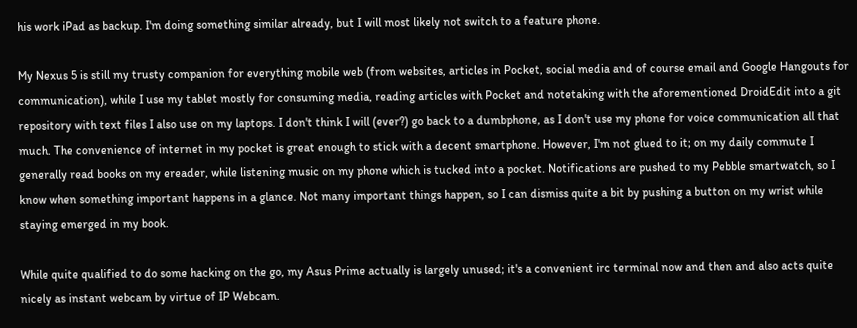his work iPad as backup. I'm doing something similar already, but I will most likely not switch to a feature phone.

My Nexus 5 is still my trusty companion for everything mobile web (from websites, articles in Pocket, social media and of course email and Google Hangouts for communication), while I use my tablet mostly for consuming media, reading articles with Pocket and notetaking with the aforementioned DroidEdit into a git repository with text files I also use on my laptops. I don't think I will (ever?) go back to a dumbphone, as I don't use my phone for voice communication all that much. The convenience of internet in my pocket is great enough to stick with a decent smartphone. However, I'm not glued to it; on my daily commute I generally read books on my ereader, while listening music on my phone which is tucked into a pocket. Notifications are pushed to my Pebble smartwatch, so I know when something important happens in a glance. Not many important things happen, so I can dismiss quite a bit by pushing a button on my wrist while staying emerged in my book.

While quite qualified to do some hacking on the go, my Asus Prime actually is largely unused; it's a convenient irc terminal now and then and also acts quite nicely as instant webcam by virtue of IP Webcam.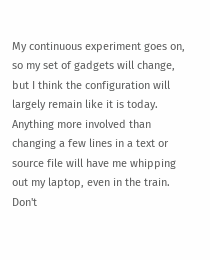My continuous experiment goes on, so my set of gadgets will change, but I think the configuration will largely remain like it is today. Anything more involved than changing a few lines in a text or source file will have me whipping out my laptop, even in the train. Don't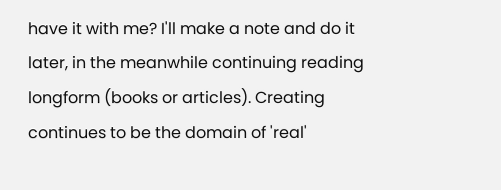have it with me? I'll make a note and do it later, in the meanwhile continuing reading longform (books or articles). Creating continues to be the domain of 'real'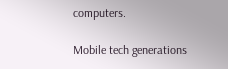computers.

Mobile tech generations